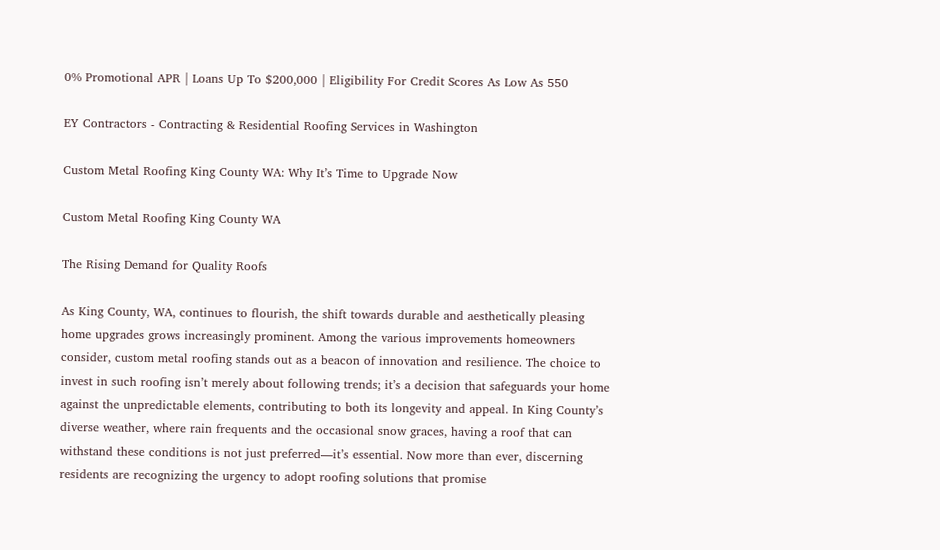0% Promotional APR | Loans Up To $200,000 | Eligibility For Credit Scores As Low As 550

EY Contractors - Contracting & Residential Roofing Services in Washington

Custom Metal Roofing King County WA: Why It’s Time to Upgrade Now

Custom Metal Roofing King County WA

The Rising Demand for Quality Roofs

As King County, WA, continues to flourish, the shift towards durable and aesthetically pleasing home upgrades grows increasingly prominent. Among the various improvements homeowners consider, custom metal roofing stands out as a beacon of innovation and resilience. The choice to invest in such roofing isn’t merely about following trends; it’s a decision that safeguards your home against the unpredictable elements, contributing to both its longevity and appeal. In King County’s diverse weather, where rain frequents and the occasional snow graces, having a roof that can withstand these conditions is not just preferred—it’s essential. Now more than ever, discerning residents are recognizing the urgency to adopt roofing solutions that promise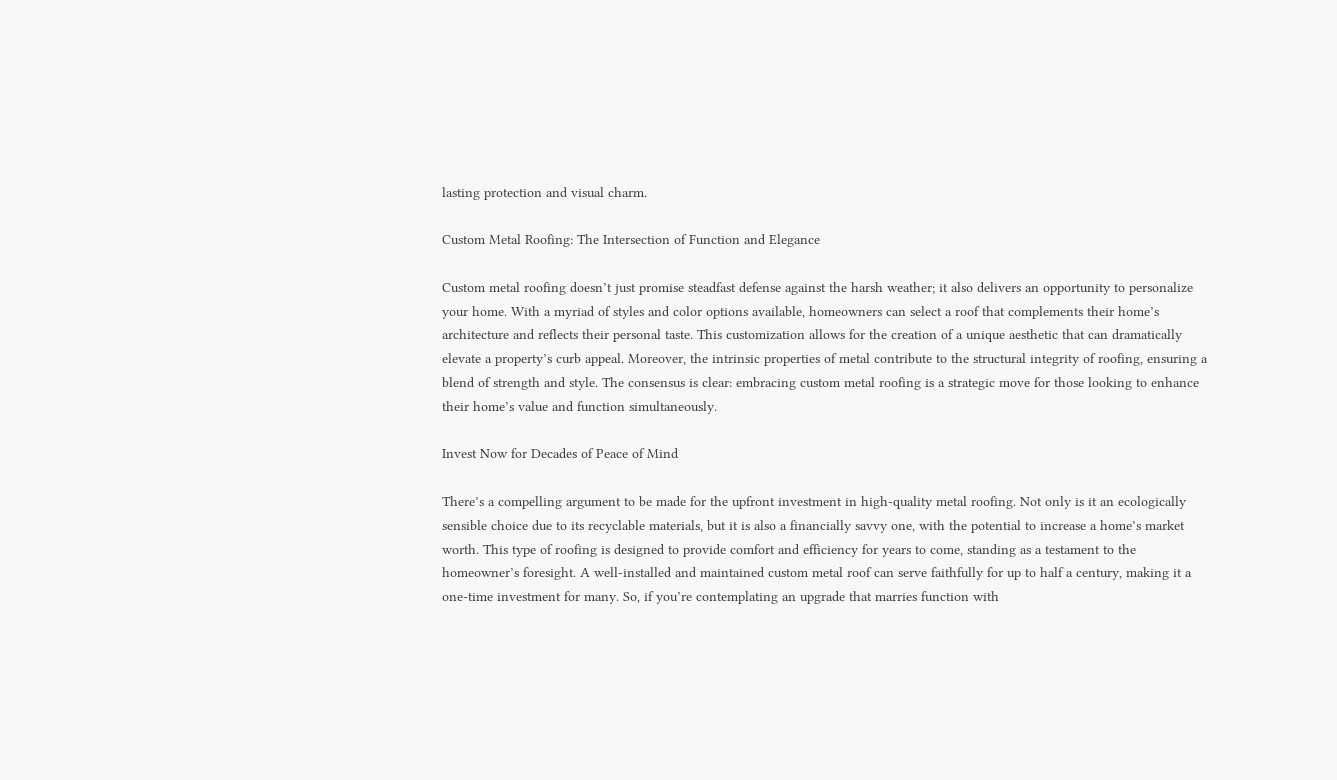lasting protection and visual charm.

Custom Metal Roofing: The Intersection of Function and Elegance

Custom metal roofing doesn’t just promise steadfast defense against the harsh weather; it also delivers an opportunity to personalize your home. With a myriad of styles and color options available, homeowners can select a roof that complements their home’s architecture and reflects their personal taste. This customization allows for the creation of a unique aesthetic that can dramatically elevate a property’s curb appeal. Moreover, the intrinsic properties of metal contribute to the structural integrity of roofing, ensuring a blend of strength and style. The consensus is clear: embracing custom metal roofing is a strategic move for those looking to enhance their home’s value and function simultaneously.

Invest Now for Decades of Peace of Mind

There’s a compelling argument to be made for the upfront investment in high-quality metal roofing. Not only is it an ecologically sensible choice due to its recyclable materials, but it is also a financially savvy one, with the potential to increase a home’s market worth. This type of roofing is designed to provide comfort and efficiency for years to come, standing as a testament to the homeowner’s foresight. A well-installed and maintained custom metal roof can serve faithfully for up to half a century, making it a one-time investment for many. So, if you’re contemplating an upgrade that marries function with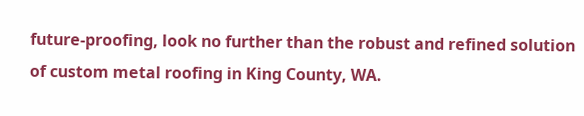future-proofing, look no further than the robust and refined solution of custom metal roofing in King County, WA.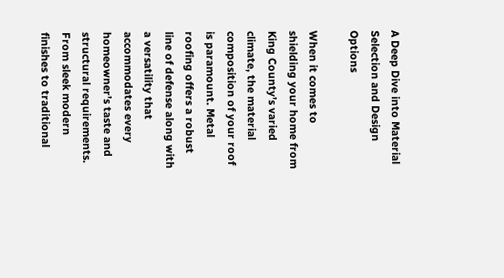A Deep Dive into Material Selection and Design Options

When it comes to shielding your home from King County’s varied climate, the material composition of your roof is paramount. Metal roofing offers a robust line of defense along with a versatility that accommodates every homeowner’s taste and structural requirements. From sleek modern finishes to traditional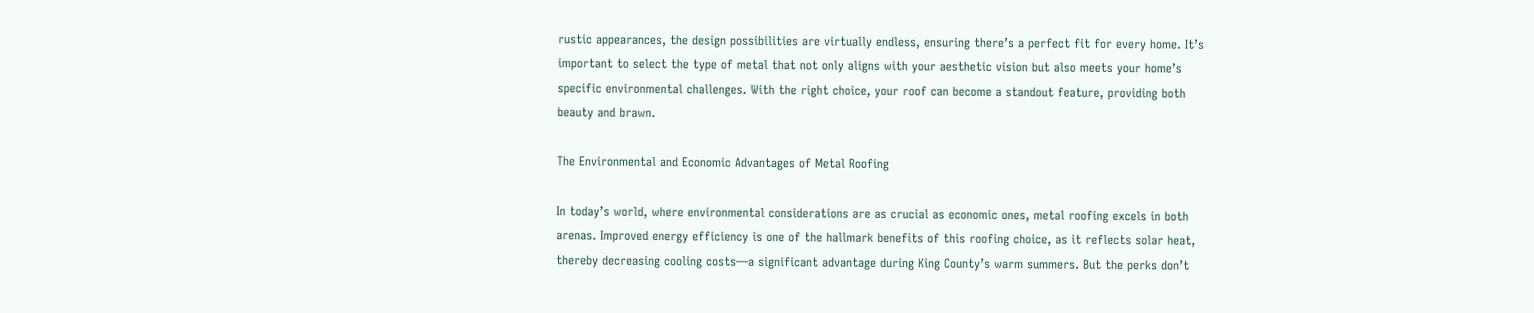rustic appearances, the design possibilities are virtually endless, ensuring there’s a perfect fit for every home. It’s important to select the type of metal that not only aligns with your aesthetic vision but also meets your home’s specific environmental challenges. With the right choice, your roof can become a standout feature, providing both beauty and brawn.

The Environmental and Economic Advantages of Metal Roofing

In today’s world, where environmental considerations are as crucial as economic ones, metal roofing excels in both arenas. Improved energy efficiency is one of the hallmark benefits of this roofing choice, as it reflects solar heat, thereby decreasing cooling costs—a significant advantage during King County’s warm summers. But the perks don’t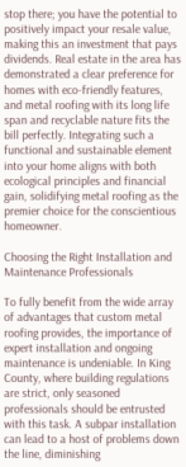stop there; you have the potential to positively impact your resale value, making this an investment that pays dividends. Real estate in the area has demonstrated a clear preference for homes with eco-friendly features, and metal roofing with its long life span and recyclable nature fits the bill perfectly. Integrating such a functional and sustainable element into your home aligns with both ecological principles and financial gain, solidifying metal roofing as the premier choice for the conscientious homeowner.

Choosing the Right Installation and Maintenance Professionals

To fully benefit from the wide array of advantages that custom metal roofing provides, the importance of expert installation and ongoing maintenance is undeniable. In King County, where building regulations are strict, only seasoned professionals should be entrusted with this task. A subpar installation can lead to a host of problems down the line, diminishing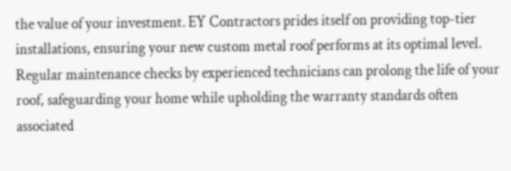the value of your investment. EY Contractors prides itself on providing top-tier installations, ensuring your new custom metal roof performs at its optimal level. Regular maintenance checks by experienced technicians can prolong the life of your roof, safeguarding your home while upholding the warranty standards often associated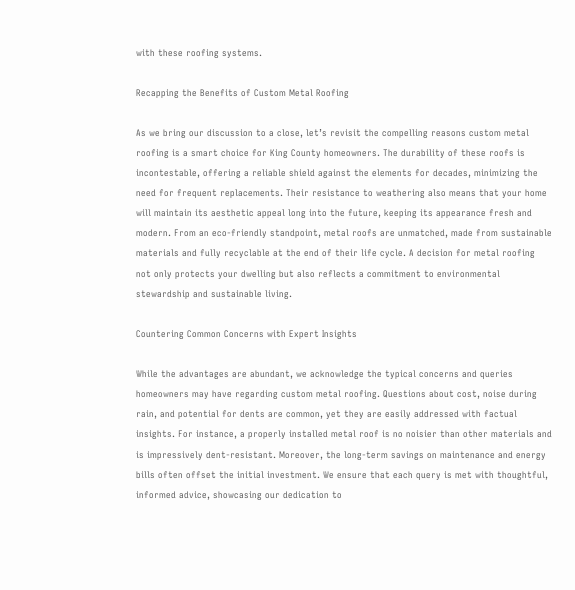with these roofing systems.

Recapping the Benefits of Custom Metal Roofing

As we bring our discussion to a close, let’s revisit the compelling reasons custom metal roofing is a smart choice for King County homeowners. The durability of these roofs is incontestable, offering a reliable shield against the elements for decades, minimizing the need for frequent replacements. Their resistance to weathering also means that your home will maintain its aesthetic appeal long into the future, keeping its appearance fresh and modern. From an eco-friendly standpoint, metal roofs are unmatched, made from sustainable materials and fully recyclable at the end of their life cycle. A decision for metal roofing not only protects your dwelling but also reflects a commitment to environmental stewardship and sustainable living.

Countering Common Concerns with Expert Insights

While the advantages are abundant, we acknowledge the typical concerns and queries homeowners may have regarding custom metal roofing. Questions about cost, noise during rain, and potential for dents are common, yet they are easily addressed with factual insights. For instance, a properly installed metal roof is no noisier than other materials and is impressively dent-resistant. Moreover, the long-term savings on maintenance and energy bills often offset the initial investment. We ensure that each query is met with thoughtful, informed advice, showcasing our dedication to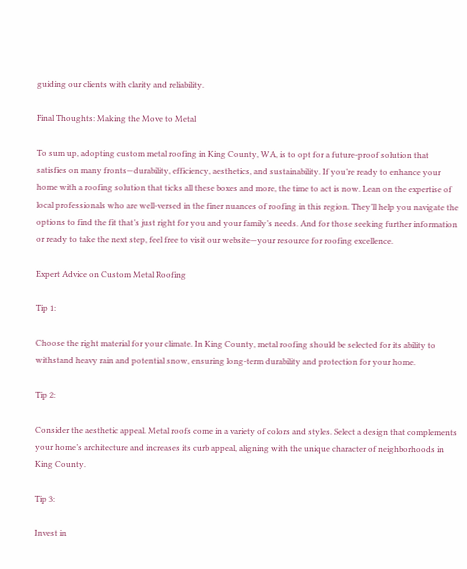guiding our clients with clarity and reliability.

Final Thoughts: Making the Move to Metal

To sum up, adopting custom metal roofing in King County, WA, is to opt for a future-proof solution that satisfies on many fronts—durability, efficiency, aesthetics, and sustainability. If you’re ready to enhance your home with a roofing solution that ticks all these boxes and more, the time to act is now. Lean on the expertise of local professionals who are well-versed in the finer nuances of roofing in this region. They’ll help you navigate the options to find the fit that’s just right for you and your family’s needs. And for those seeking further information or ready to take the next step, feel free to visit our website—your resource for roofing excellence.

Expert Advice on Custom Metal Roofing

Tip 1:

Choose the right material for your climate. In King County, metal roofing should be selected for its ability to withstand heavy rain and potential snow, ensuring long-term durability and protection for your home.

Tip 2:

Consider the aesthetic appeal. Metal roofs come in a variety of colors and styles. Select a design that complements your home’s architecture and increases its curb appeal, aligning with the unique character of neighborhoods in King County.

Tip 3:

Invest in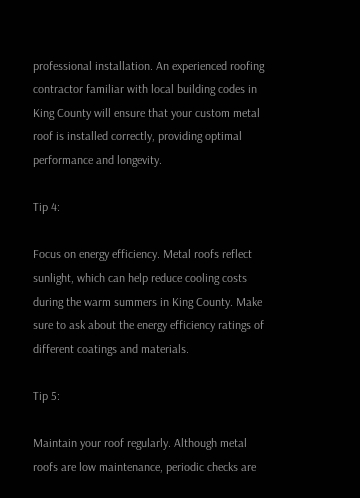professional installation. An experienced roofing contractor familiar with local building codes in King County will ensure that your custom metal roof is installed correctly, providing optimal performance and longevity.

Tip 4:

Focus on energy efficiency. Metal roofs reflect sunlight, which can help reduce cooling costs during the warm summers in King County. Make sure to ask about the energy efficiency ratings of different coatings and materials.

Tip 5:

Maintain your roof regularly. Although metal roofs are low maintenance, periodic checks are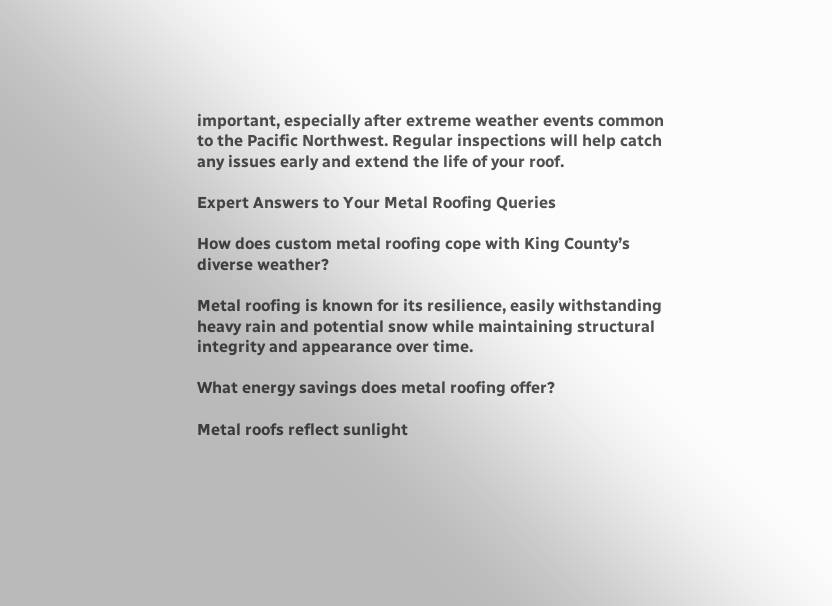important, especially after extreme weather events common to the Pacific Northwest. Regular inspections will help catch any issues early and extend the life of your roof.

Expert Answers to Your Metal Roofing Queries

How does custom metal roofing cope with King County’s diverse weather?

Metal roofing is known for its resilience, easily withstanding heavy rain and potential snow while maintaining structural integrity and appearance over time.

What energy savings does metal roofing offer?

Metal roofs reflect sunlight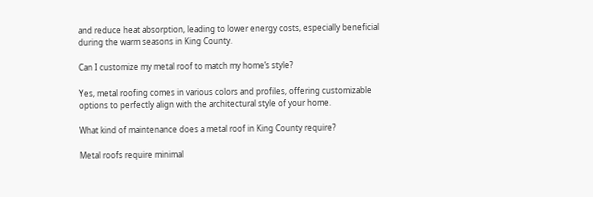and reduce heat absorption, leading to lower energy costs, especially beneficial during the warm seasons in King County.

Can I customize my metal roof to match my home’s style?

Yes, metal roofing comes in various colors and profiles, offering customizable options to perfectly align with the architectural style of your home.

What kind of maintenance does a metal roof in King County require?

Metal roofs require minimal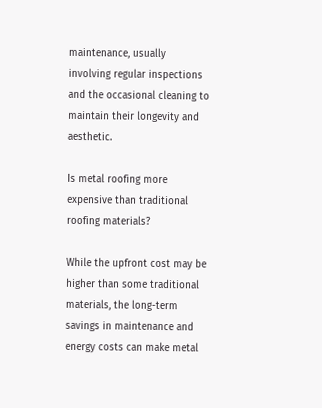maintenance, usually involving regular inspections and the occasional cleaning to maintain their longevity and aesthetic.

Is metal roofing more expensive than traditional roofing materials?

While the upfront cost may be higher than some traditional materials, the long-term savings in maintenance and energy costs can make metal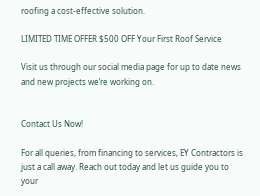roofing a cost-effective solution.

LIMITED TIME OFFER $500 OFF Your First Roof Service

Visit us through our social media page for up to date news and new projects we’re working on.


Contact Us Now!

For all queries, from financing to services, EY Contractors is just a call away. Reach out today and let us guide you to your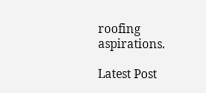roofing aspirations.

Latest Post